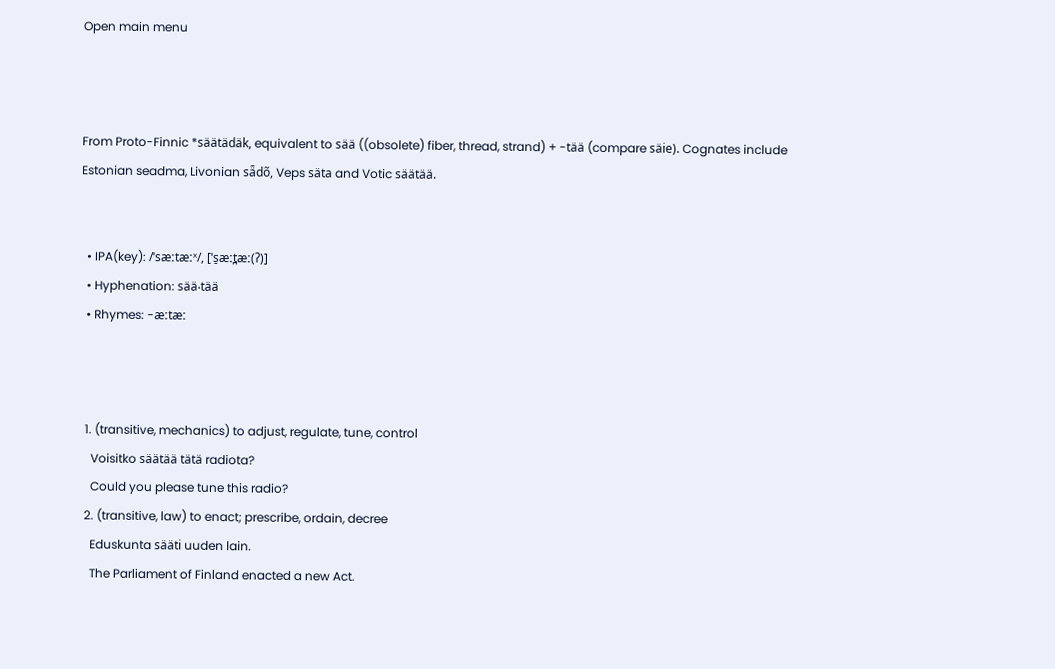Open main menu



From Proto-Finnic *säätädäk, equivalent to sää ((obsolete) fiber, thread, strand) + -tää (compare säie). Cognates include Estonian seadma, Livonian sǟdõ, Veps säta and Votic säätää.


  • IPA(key): /ˈsæːtæːˣ/, [ˈs̠æːt̪æː(ʔ)]
  • Hyphenation: sää‧tää
  • Rhymes: -æːtæː



  1. (transitive, mechanics) to adjust, regulate, tune, control
    Voisitko säätää tätä radiota?
    Could you please tune this radio?
  2. (transitive, law) to enact; prescribe, ordain, decree
    Eduskunta sääti uuden lain.
    The Parliament of Finland enacted a new Act.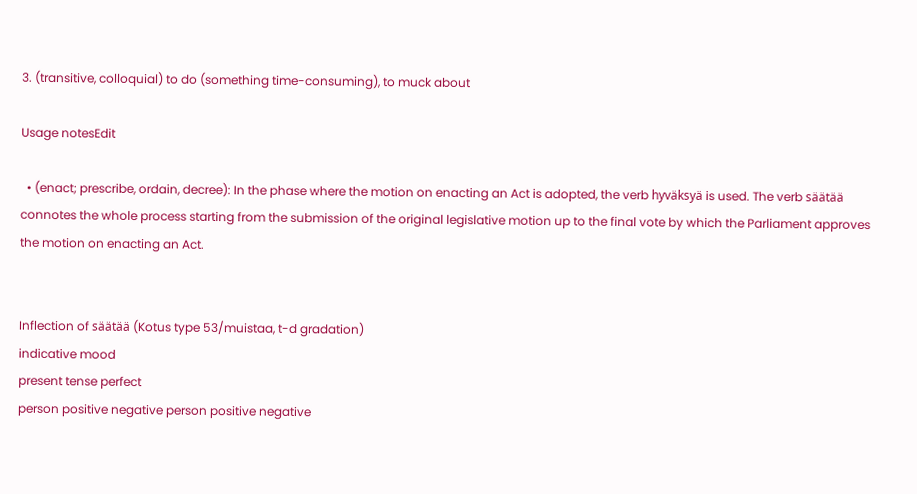3. (transitive, colloquial) to do (something time-consuming), to muck about

Usage notesEdit

  • (enact; prescribe, ordain, decree): In the phase where the motion on enacting an Act is adopted, the verb hyväksyä is used. The verb säätää connotes the whole process starting from the submission of the original legislative motion up to the final vote by which the Parliament approves the motion on enacting an Act.


Inflection of säätää (Kotus type 53/muistaa, t-d gradation)
indicative mood
present tense perfect
person positive negative person positive negative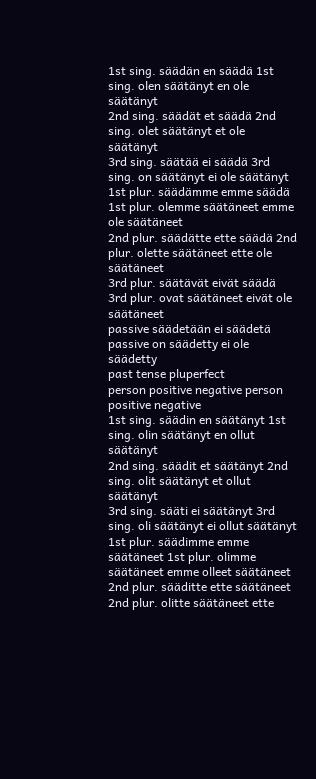1st sing. säädän en säädä 1st sing. olen säätänyt en ole säätänyt
2nd sing. säädät et säädä 2nd sing. olet säätänyt et ole säätänyt
3rd sing. säätää ei säädä 3rd sing. on säätänyt ei ole säätänyt
1st plur. säädämme emme säädä 1st plur. olemme säätäneet emme ole säätäneet
2nd plur. säädätte ette säädä 2nd plur. olette säätäneet ette ole säätäneet
3rd plur. säätävät eivät säädä 3rd plur. ovat säätäneet eivät ole säätäneet
passive säädetään ei säädetä passive on säädetty ei ole säädetty
past tense pluperfect
person positive negative person positive negative
1st sing. säädin en säätänyt 1st sing. olin säätänyt en ollut säätänyt
2nd sing. säädit et säätänyt 2nd sing. olit säätänyt et ollut säätänyt
3rd sing. sääti ei säätänyt 3rd sing. oli säätänyt ei ollut säätänyt
1st plur. säädimme emme säätäneet 1st plur. olimme säätäneet emme olleet säätäneet
2nd plur. sääditte ette säätäneet 2nd plur. olitte säätäneet ette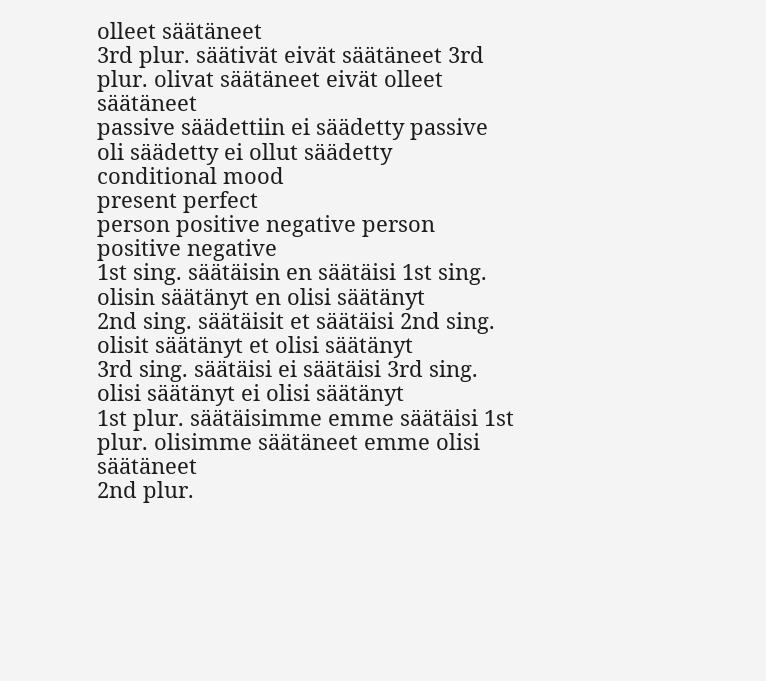olleet säätäneet
3rd plur. säätivät eivät säätäneet 3rd plur. olivat säätäneet eivät olleet säätäneet
passive säädettiin ei säädetty passive oli säädetty ei ollut säädetty
conditional mood
present perfect
person positive negative person positive negative
1st sing. säätäisin en säätäisi 1st sing. olisin säätänyt en olisi säätänyt
2nd sing. säätäisit et säätäisi 2nd sing. olisit säätänyt et olisi säätänyt
3rd sing. säätäisi ei säätäisi 3rd sing. olisi säätänyt ei olisi säätänyt
1st plur. säätäisimme emme säätäisi 1st plur. olisimme säätäneet emme olisi säätäneet
2nd plur.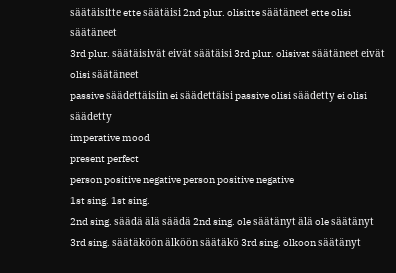säätäisitte ette säätäisi 2nd plur. olisitte säätäneet ette olisi säätäneet
3rd plur. säätäisivät eivät säätäisi 3rd plur. olisivat säätäneet eivät olisi säätäneet
passive säädettäisiin ei säädettäisi passive olisi säädetty ei olisi säädetty
imperative mood
present perfect
person positive negative person positive negative
1st sing. 1st sing.
2nd sing. säädä älä säädä 2nd sing. ole säätänyt älä ole säätänyt
3rd sing. säätäköön älköön säätäkö 3rd sing. olkoon säätänyt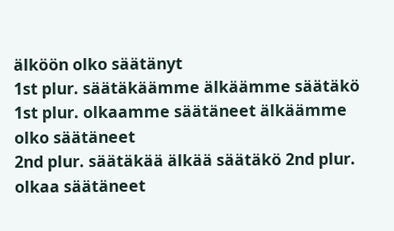älköön olko säätänyt
1st plur. säätäkäämme älkäämme säätäkö 1st plur. olkaamme säätäneet älkäämme olko säätäneet
2nd plur. säätäkää älkää säätäkö 2nd plur. olkaa säätäneet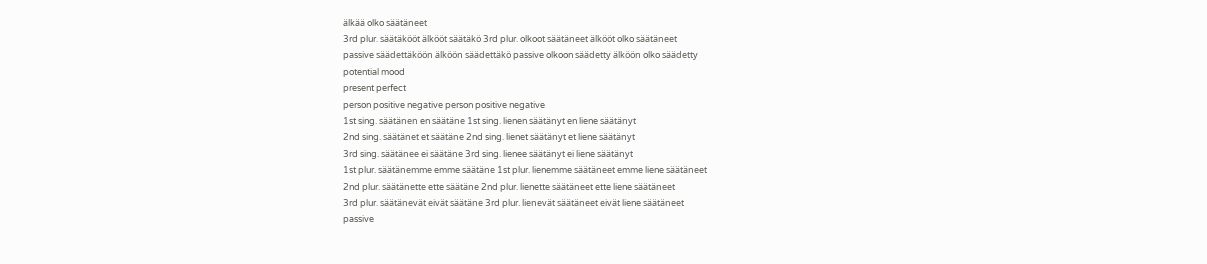älkää olko säätäneet
3rd plur. säätäkööt älkööt säätäkö 3rd plur. olkoot säätäneet älkööt olko säätäneet
passive säädettäköön älköön säädettäkö passive olkoon säädetty älköön olko säädetty
potential mood
present perfect
person positive negative person positive negative
1st sing. säätänen en säätäne 1st sing. lienen säätänyt en liene säätänyt
2nd sing. säätänet et säätäne 2nd sing. lienet säätänyt et liene säätänyt
3rd sing. säätänee ei säätäne 3rd sing. lienee säätänyt ei liene säätänyt
1st plur. säätänemme emme säätäne 1st plur. lienemme säätäneet emme liene säätäneet
2nd plur. säätänette ette säätäne 2nd plur. lienette säätäneet ette liene säätäneet
3rd plur. säätänevät eivät säätäne 3rd plur. lienevät säätäneet eivät liene säätäneet
passive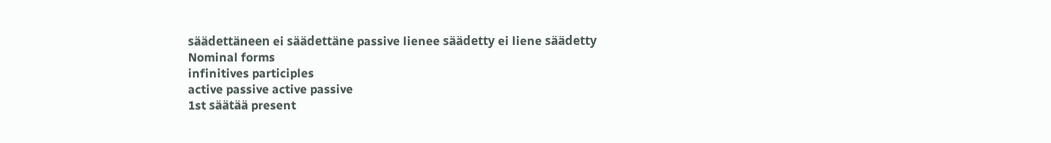säädettäneen ei säädettäne passive lienee säädetty ei liene säädetty
Nominal forms
infinitives participles
active passive active passive
1st säätää present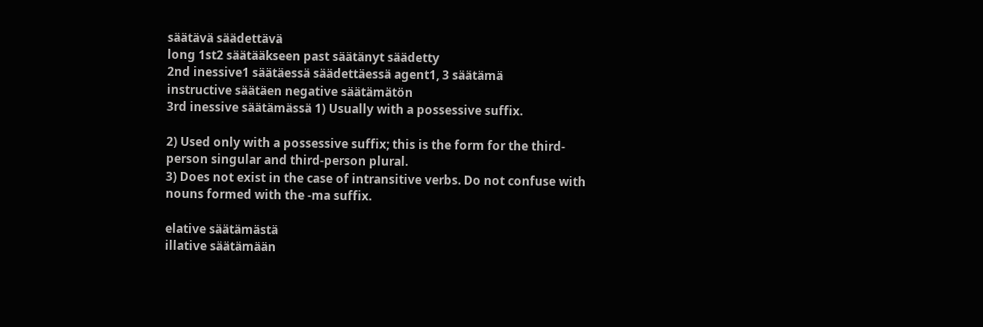säätävä säädettävä
long 1st2 säätääkseen past säätänyt säädetty
2nd inessive1 säätäessä säädettäessä agent1, 3 säätämä
instructive säätäen negative säätämätön
3rd inessive säätämässä 1) Usually with a possessive suffix.

2) Used only with a possessive suffix; this is the form for the third-person singular and third-person plural.
3) Does not exist in the case of intransitive verbs. Do not confuse with nouns formed with the -ma suffix.

elative säätämästä
illative säätämään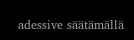adessive säätämällä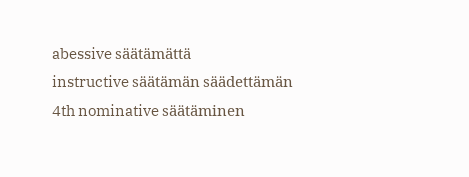abessive säätämättä
instructive säätämän säädettämän
4th nominative säätäminen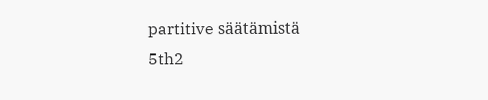partitive säätämistä
5th2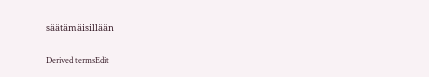säätämäisillään

Derived termsEdit